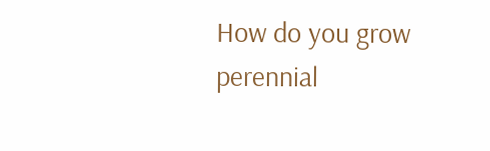How do you grow perennial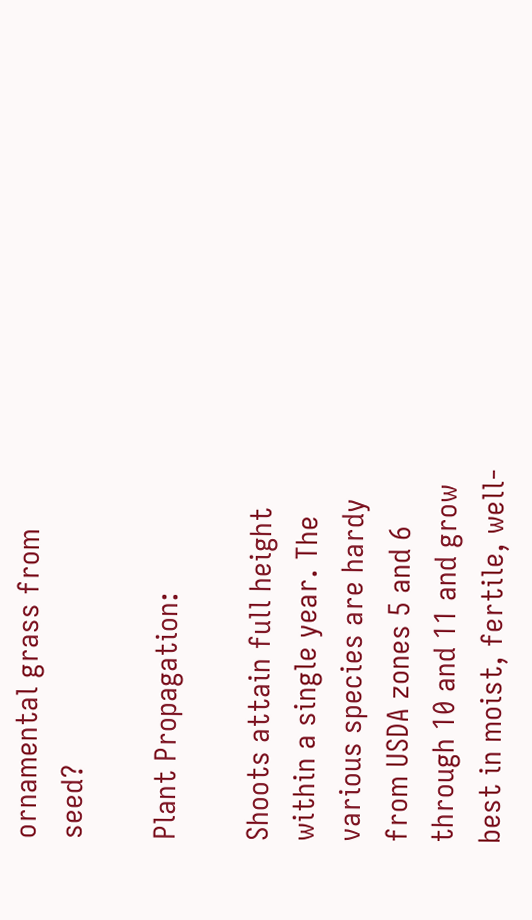ornamental grass from seed?

Plant Propagation:

Shoots attain full height within a single year. The various species are hardy from USDA zones 5 and 6 through 10 and 11 and grow best in moist, fertile, well-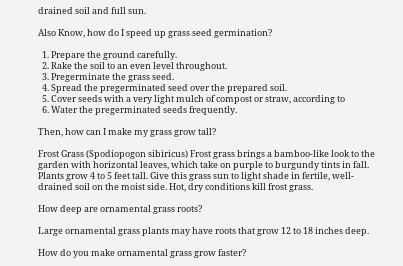drained soil and full sun.

Also Know, how do I speed up grass seed germination?

  1. Prepare the ground carefully.
  2. Rake the soil to an even level throughout.
  3. Pregerminate the grass seed.
  4. Spread the pregerminated seed over the prepared soil.
  5. Cover seeds with a very light mulch of compost or straw, according to
  6. Water the pregerminated seeds frequently.

Then, how can I make my grass grow tall?

Frost Grass (Spodiopogon sibiricus) Frost grass brings a bamboo-like look to the garden with horizontal leaves, which take on purple to burgundy tints in fall. Plants grow 4 to 5 feet tall. Give this grass sun to light shade in fertile, well-drained soil on the moist side. Hot, dry conditions kill frost grass.

How deep are ornamental grass roots?

Large ornamental grass plants may have roots that grow 12 to 18 inches deep.

How do you make ornamental grass grow faster?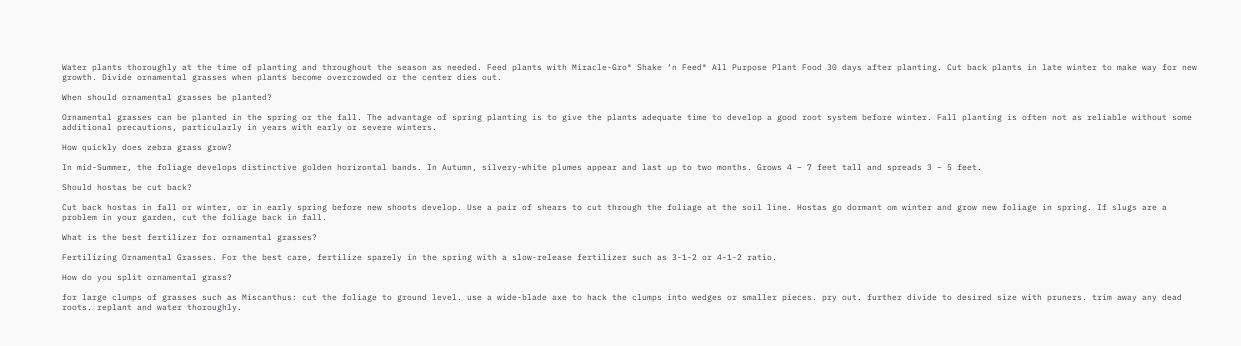Water plants thoroughly at the time of planting and throughout the season as needed. Feed plants with Miracle-Gro® Shake ‘n Feed® All Purpose Plant Food 30 days after planting. Cut back plants in late winter to make way for new growth. Divide ornamental grasses when plants become overcrowded or the center dies out.

When should ornamental grasses be planted?

Ornamental grasses can be planted in the spring or the fall. The advantage of spring planting is to give the plants adequate time to develop a good root system before winter. Fall planting is often not as reliable without some additional precautions, particularly in years with early or severe winters.

How quickly does zebra grass grow?

In mid-Summer, the foliage develops distinctive golden horizontal bands. In Autumn, silvery-white plumes appear and last up to two months. Grows 4 – 7 feet tall and spreads 3 – 5 feet.

Should hostas be cut back?

Cut back hostas in fall or winter, or in early spring before new shoots develop. Use a pair of shears to cut through the foliage at the soil line. Hostas go dormant om winter and grow new foliage in spring. If slugs are a problem in your garden, cut the foliage back in fall.

What is the best fertilizer for ornamental grasses?

Fertilizing Ornamental Grasses. For the best care, fertilize sparely in the spring with a slow-release fertilizer such as 3-1-2 or 4-1-2 ratio.

How do you split ornamental grass?

for large clumps of grasses such as Miscanthus: cut the foliage to ground level. use a wide-blade axe to hack the clumps into wedges or smaller pieces. pry out. further divide to desired size with pruners. trim away any dead roots. replant and water thoroughly.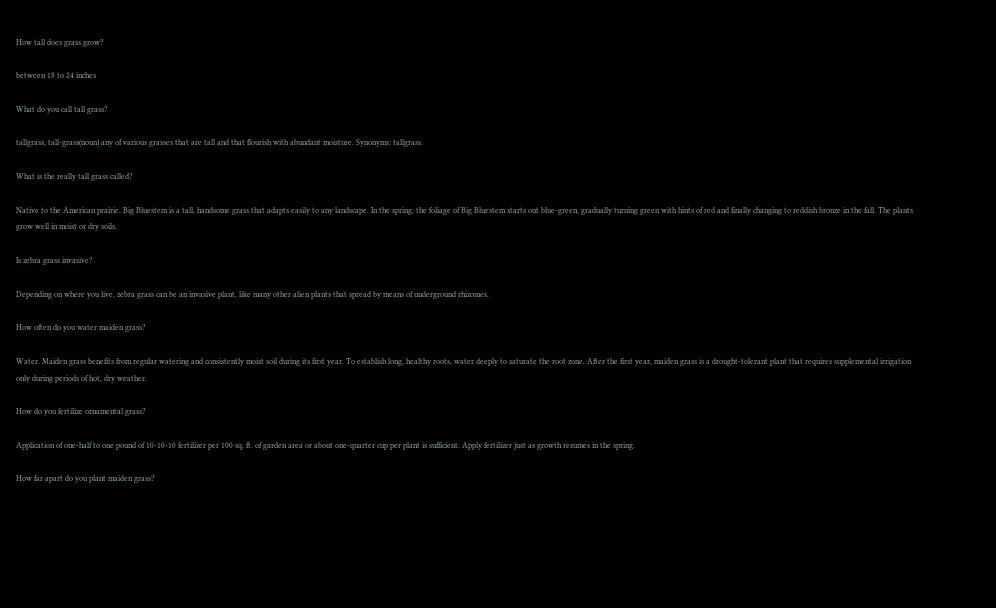How tall does grass grow?

between 18 to 24 inches

What do you call tall grass?

tallgrass, tall-grass(noun) any of various grasses that are tall and that flourish with abundant moisture. Synonyms: tallgrass.

What is the really tall grass called?

Native to the American prairie, Big Bluestem is a tall, handsome grass that adapts easily to any landscape. In the spring, the foliage of Big Bluestem starts out blue-green, gradually turning green with hints of red and finally changing to reddish bronze in the fall. The plants grow well in moist or dry soils.

Is zebra grass invasive?

Depending on where you live, zebra grass can be an invasive plant, like many other alien plants that spread by means of underground rhizomes.

How often do you water maiden grass?

Water. Maiden grass benefits from regular watering and consistently moist soil during its first year. To establish long, healthy roots, water deeply to saturate the root zone. After the first year, maiden grass is a drought-tolerant plant that requires supplemental irrigation only during periods of hot, dry weather.

How do you fertilize ornamental grass?

Application of one-half to one pound of 10-10-10 fertilizer per 100 sq. ft. of garden area or about one-quarter cup per plant is sufficient. Apply fertilizer just as growth resumes in the spring.

How far apart do you plant maiden grass?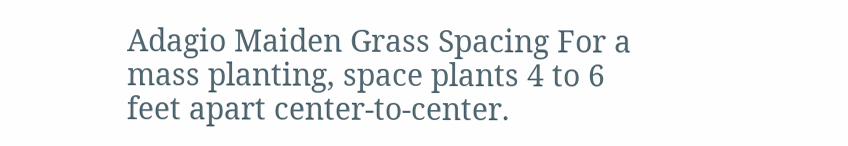Adagio Maiden Grass Spacing For a mass planting, space plants 4 to 6 feet apart center-to-center.